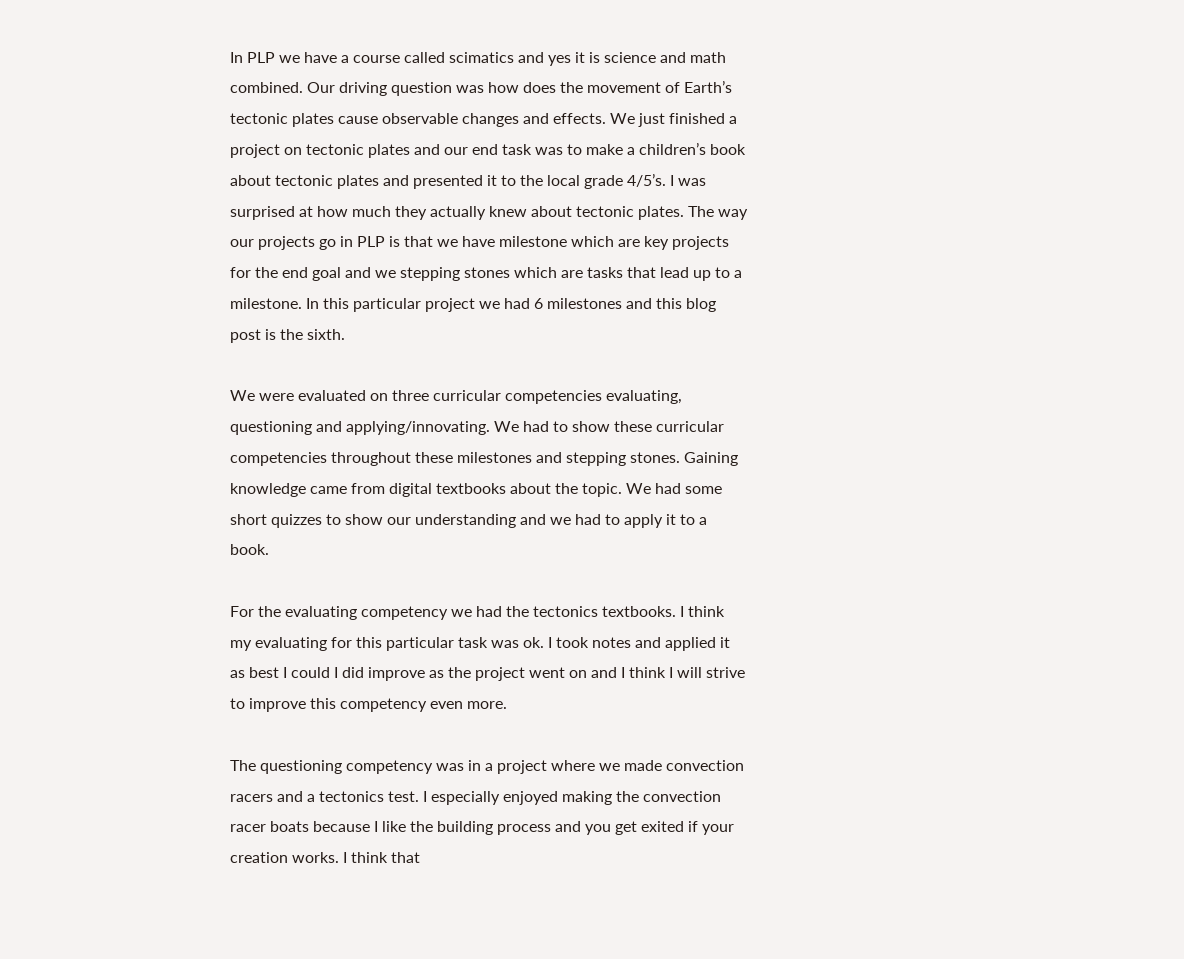In PLP we have a course called scimatics and yes it is science and math combined. Our driving question was how does the movement of Earth’s tectonic plates cause observable changes and effects. We just finished a project on tectonic plates and our end task was to make a children’s book about tectonic plates and presented it to the local grade 4/5’s. I was surprised at how much they actually knew about tectonic plates. The way our projects go in PLP is that we have milestone which are key projects for the end goal and we stepping stones which are tasks that lead up to a milestone. In this particular project we had 6 milestones and this blog post is the sixth.

We were evaluated on three curricular competencies evaluating, questioning and applying/innovating. We had to show these curricular competencies throughout these milestones and stepping stones. Gaining knowledge came from digital textbooks about the topic. We had some short quizzes to show our understanding and we had to apply it to a book.

For the evaluating competency we had the tectonics textbooks. I think my evaluating for this particular task was ok. I took notes and applied it as best I could I did improve as the project went on and I think I will strive to improve this competency even more.

The questioning competency was in a project where we made convection racers and a tectonics test. I especially enjoyed making the convection racer boats because I like the building process and you get exited if your creation works. I think that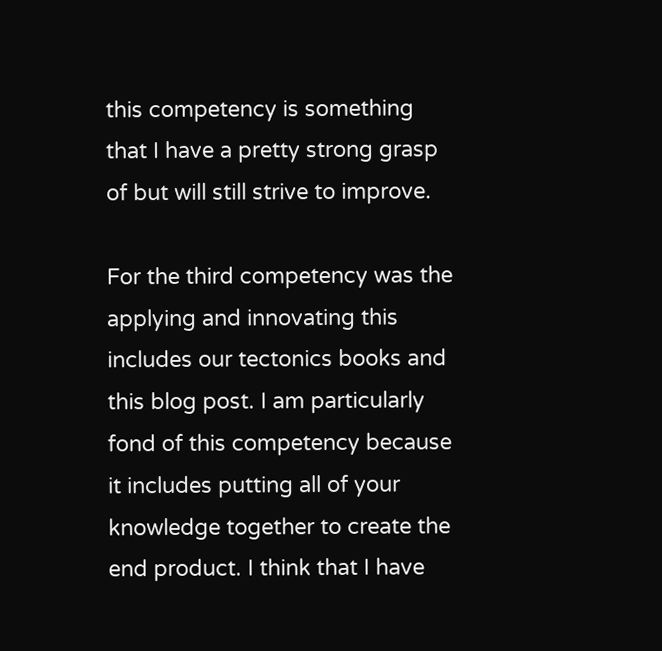this competency is something that I have a pretty strong grasp of but will still strive to improve.

For the third competency was the applying and innovating this includes our tectonics books and this blog post. I am particularly fond of this competency because it includes putting all of your knowledge together to create the end product. I think that I have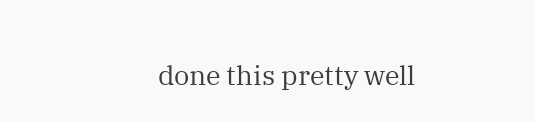done this pretty well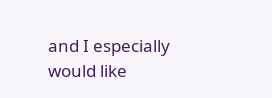and I especially would like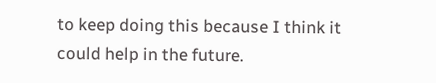to keep doing this because I think it could help in the future.